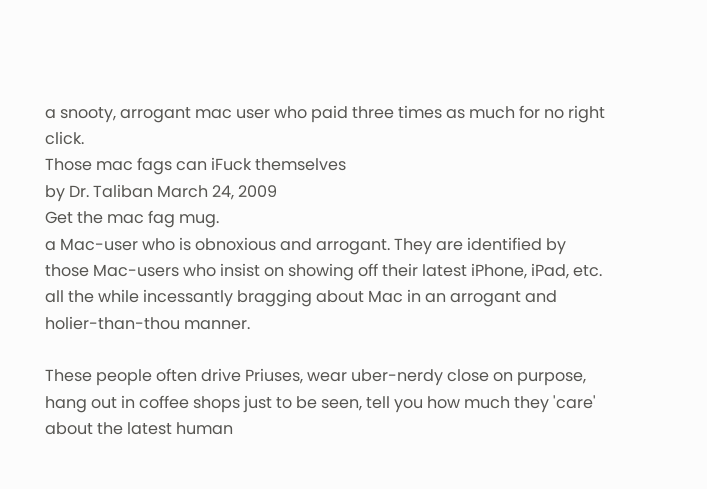a snooty, arrogant mac user who paid three times as much for no right click.
Those mac fags can iFuck themselves
by Dr. Taliban March 24, 2009
Get the mac fag mug.
a Mac-user who is obnoxious and arrogant. They are identified by those Mac-users who insist on showing off their latest iPhone, iPad, etc. all the while incessantly bragging about Mac in an arrogant and holier-than-thou manner.

These people often drive Priuses, wear uber-nerdy close on purpose, hang out in coffee shops just to be seen, tell you how much they 'care' about the latest human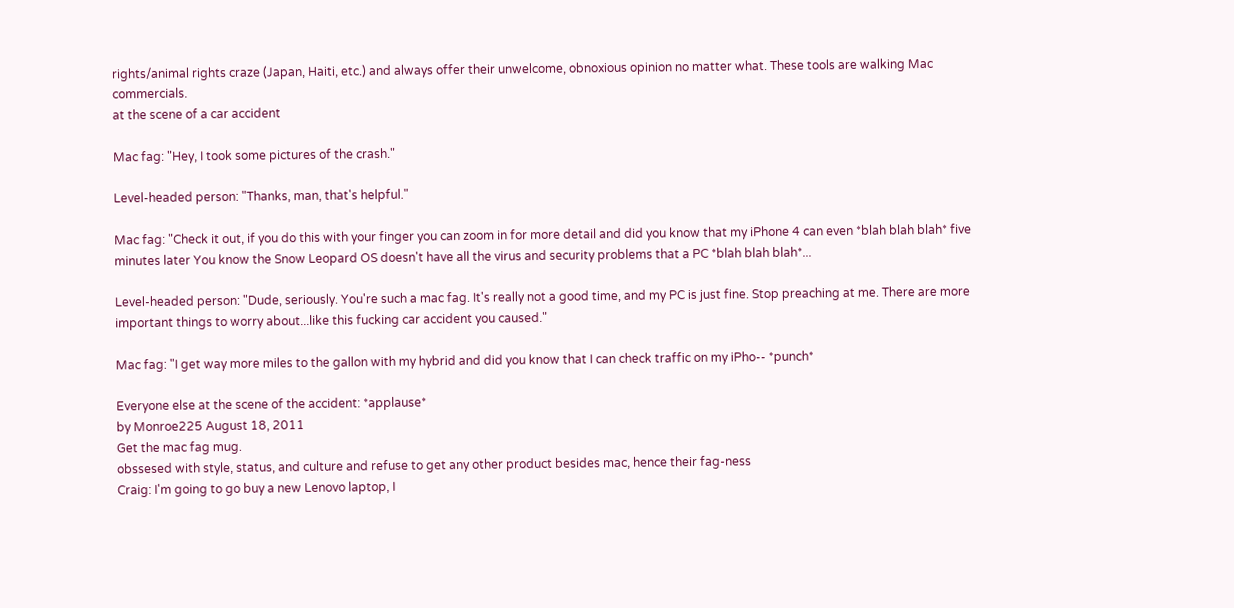rights/animal rights craze (Japan, Haiti, etc.) and always offer their unwelcome, obnoxious opinion no matter what. These tools are walking Mac commercials.
at the scene of a car accident

Mac fag: "Hey, I took some pictures of the crash."

Level-headed person: "Thanks, man, that's helpful."

Mac fag: "Check it out, if you do this with your finger you can zoom in for more detail and did you know that my iPhone 4 can even *blah blah blah* five minutes later You know the Snow Leopard OS doesn't have all the virus and security problems that a PC *blah blah blah*...

Level-headed person: "Dude, seriously. You're such a mac fag. It's really not a good time, and my PC is just fine. Stop preaching at me. There are more important things to worry about...like this fucking car accident you caused."

Mac fag: "I get way more miles to the gallon with my hybrid and did you know that I can check traffic on my iPho-- *punch*

Everyone else at the scene of the accident: *applause*
by Monroe225 August 18, 2011
Get the mac fag mug.
obssesed with style, status, and culture and refuse to get any other product besides mac, hence their fag-ness
Craig: I'm going to go buy a new Lenovo laptop, I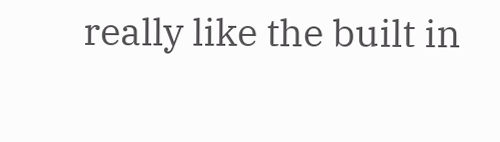really like the built in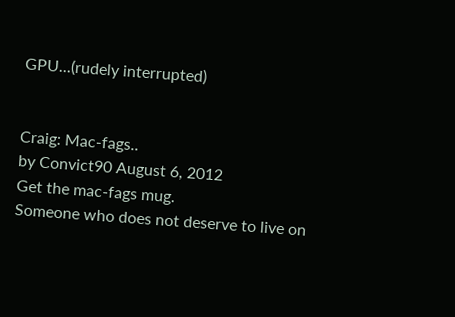GPU...(rudely interrupted)


Craig: Mac-fags..
by Convict90 August 6, 2012
Get the mac-fags mug.
Someone who does not deserve to live on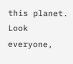this planet.
Look everyone,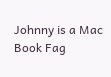Johnny is a Mac Book Fag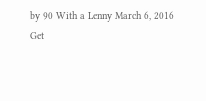by 90 With a Lenny March 6, 2016
Get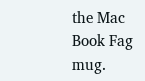the Mac Book Fag mug.